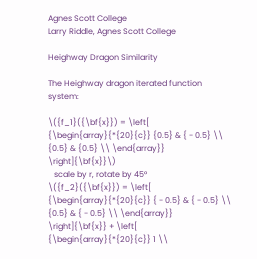Agnes Scott College
Larry Riddle, Agnes Scott College

Heighway Dragon Similarity

The Heighway dragon iterated function system:

\({f_1}({\bf{x}}) = \left[ {\begin{array}{*{20}{c}} {0.5} & { - 0.5} \\ {0.5} & {0.5} \\ \end{array}} \right]{\bf{x}}\)
   scale by r, rotate by 45°
\({f_2}({\bf{x}}) = \left[ {\begin{array}{*{20}{c}} { - 0.5} & { - 0.5} \\ {0.5} & { - 0.5} \\ \end{array}} \right]{\bf{x}} + \left[ {\begin{array}{*{20}{c}} 1 \\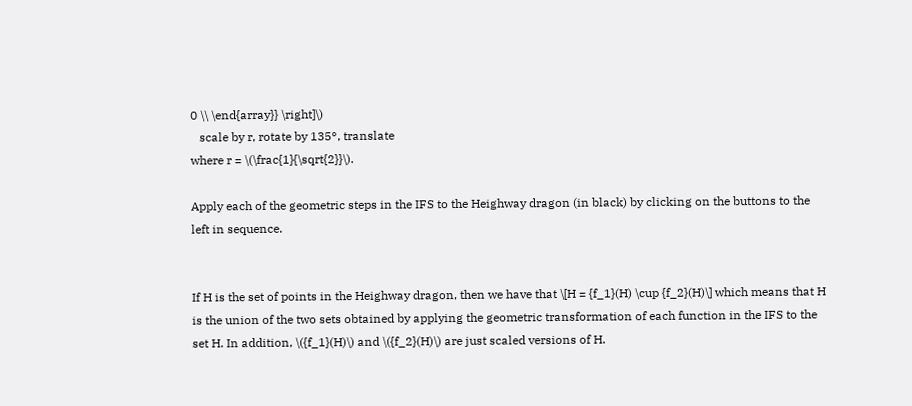0 \\ \end{array}} \right]\)
   scale by r, rotate by 135°, translate
where r = \(\frac{1}{\sqrt{2}}\).

Apply each of the geometric steps in the IFS to the Heighway dragon (in black) by clicking on the buttons to the left in sequence.


If H is the set of points in the Heighway dragon, then we have that \[H = {f_1}(H) \cup {f_2}(H)\] which means that H is the union of the two sets obtained by applying the geometric transformation of each function in the IFS to the set H. In addition, \({f_1}(H)\) and \({f_2}(H)\) are just scaled versions of H.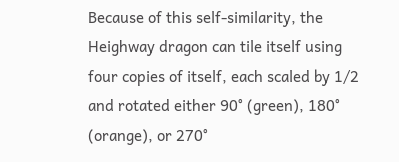Because of this self-similarity, the Heighway dragon can tile itself using four copies of itself, each scaled by 1/2 and rotated either 90° (green), 180° (orange), or 270°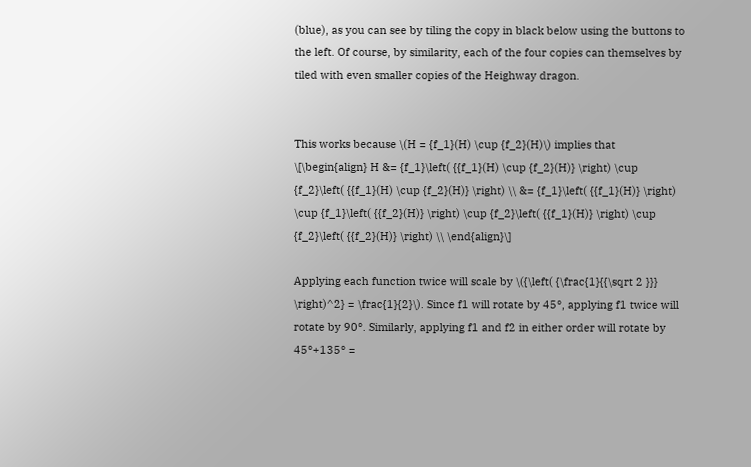(blue), as you can see by tiling the copy in black below using the buttons to the left. Of course, by similarity, each of the four copies can themselves by tiled with even smaller copies of the Heighway dragon.


This works because \(H = {f_1}(H) \cup {f_2}(H)\) implies that \[\begin{align} H &= {f_1}\left( {{f_1}(H) \cup {f_2}(H)} \right) \cup {f_2}\left( {{f_1}(H) \cup {f_2}(H)} \right) \\ &= {f_1}\left( {{f_1}(H)} \right) \cup {f_1}\left( {{f_2}(H)} \right) \cup {f_2}\left( {{f_1}(H)} \right) \cup {f_2}\left( {{f_2}(H)} \right) \\ \end{align}\]

Applying each function twice will scale by \({\left( {\frac{1}{{\sqrt 2 }}} \right)^2} = \frac{1}{2}\). Since f1 will rotate by 45°, applying f1 twice will rotate by 90°. Similarly, applying f1 and f2 in either order will rotate by 45°+135° =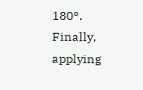180°. Finally, applying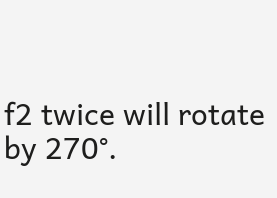f2 twice will rotate by 270°.